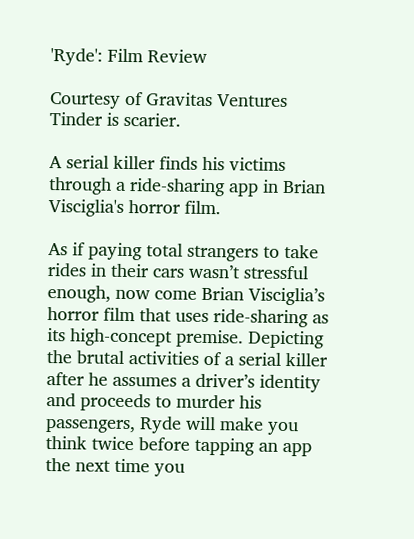'Ryde': Film Review

Courtesy of Gravitas Ventures
Tinder is scarier.

A serial killer finds his victims through a ride-sharing app in Brian Visciglia's horror film.

As if paying total strangers to take rides in their cars wasn’t stressful enough, now come Brian Visciglia’s horror film that uses ride-sharing as its high-concept premise. Depicting the brutal activities of a serial killer after he assumes a driver’s identity and proceeds to murder his passengers, Ryde will make you think twice before tapping an app the next time you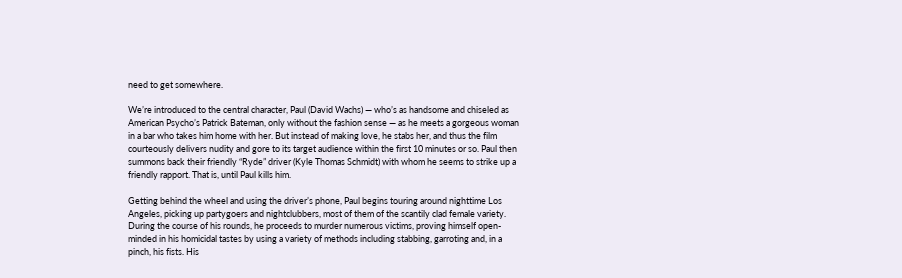need to get somewhere.

We’re introduced to the central character, Paul (David Wachs) — who’s as handsome and chiseled as American Psycho’s Patrick Bateman, only without the fashion sense — as he meets a gorgeous woman in a bar who takes him home with her. But instead of making love, he stabs her, and thus the film courteously delivers nudity and gore to its target audience within the first 10 minutes or so. Paul then summons back their friendly “Ryde” driver (Kyle Thomas Schmidt) with whom he seems to strike up a friendly rapport. That is, until Paul kills him.

Getting behind the wheel and using the driver’s phone, Paul begins touring around nighttime Los Angeles, picking up partygoers and nightclubbers, most of them of the scantily clad female variety. During the course of his rounds, he proceeds to murder numerous victims, proving himself open-minded in his homicidal tastes by using a variety of methods including stabbing, garroting and, in a pinch, his fists. His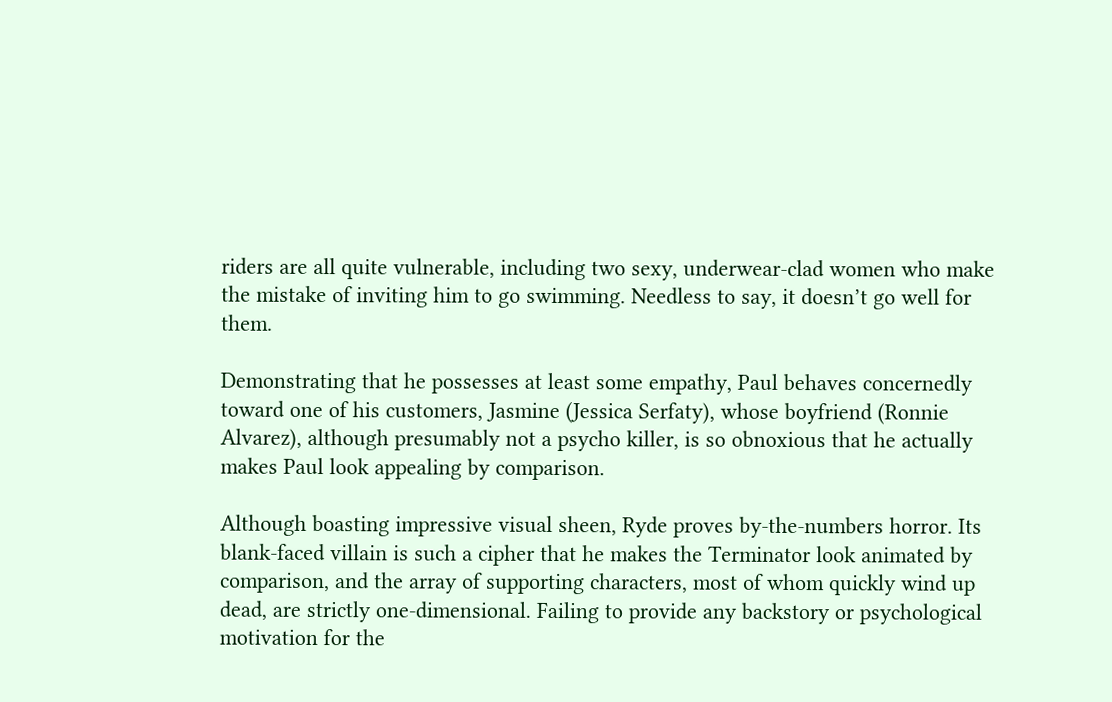riders are all quite vulnerable, including two sexy, underwear-clad women who make the mistake of inviting him to go swimming. Needless to say, it doesn’t go well for them.

Demonstrating that he possesses at least some empathy, Paul behaves concernedly toward one of his customers, Jasmine (Jessica Serfaty), whose boyfriend (Ronnie Alvarez), although presumably not a psycho killer, is so obnoxious that he actually makes Paul look appealing by comparison.

Although boasting impressive visual sheen, Ryde proves by-the-numbers horror. Its blank-faced villain is such a cipher that he makes the Terminator look animated by comparison, and the array of supporting characters, most of whom quickly wind up dead, are strictly one-dimensional. Failing to provide any backstory or psychological motivation for the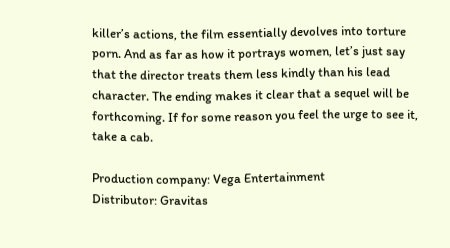killer’s actions, the film essentially devolves into torture porn. And as far as how it portrays women, let’s just say that the director treats them less kindly than his lead character. The ending makes it clear that a sequel will be forthcoming. If for some reason you feel the urge to see it, take a cab.

Production company: Vega Entertainment
Distributor: Gravitas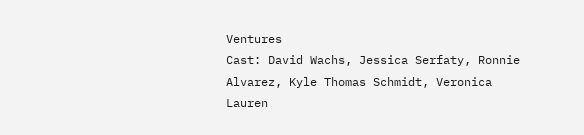Ventures
Cast: David Wachs, Jessica Serfaty, Ronnie Alvarez, Kyle Thomas Schmidt, Veronica Lauren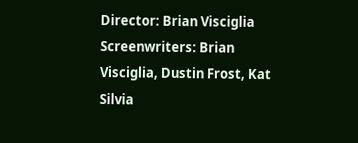Director: Brian Visciglia
Screenwriters: Brian Visciglia, Dustin Frost, Kat Silvia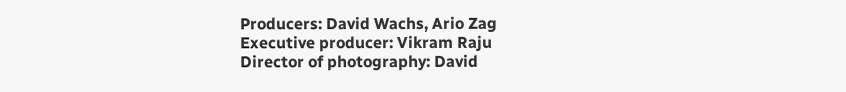Producers: David Wachs, Ario Zag
Executive producer: Vikram Raju
Director of photography: David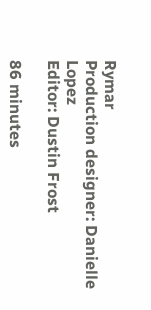Rymar
Production designer: Danielle Lopez
Editor: Dustin Frost

86 minutes